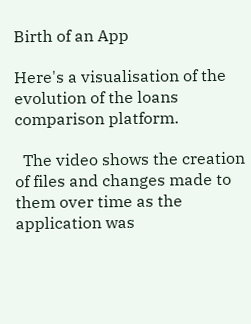Birth of an App

Here's a visualisation of the evolution of the loans comparison platform.

  The video shows the creation of files and changes made to them over time as the application was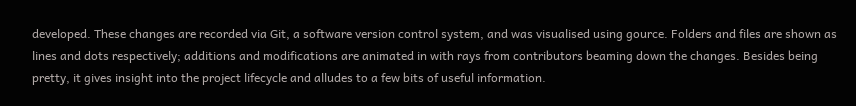developed. These changes are recorded via Git, a software version control system, and was visualised using gource. Folders and files are shown as lines and dots respectively; additions and modifications are animated in with rays from contributors beaming down the changes. Besides being pretty, it gives insight into the project lifecycle and alludes to a few bits of useful information.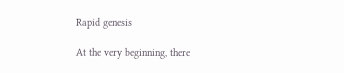Rapid genesis

At the very beginning, there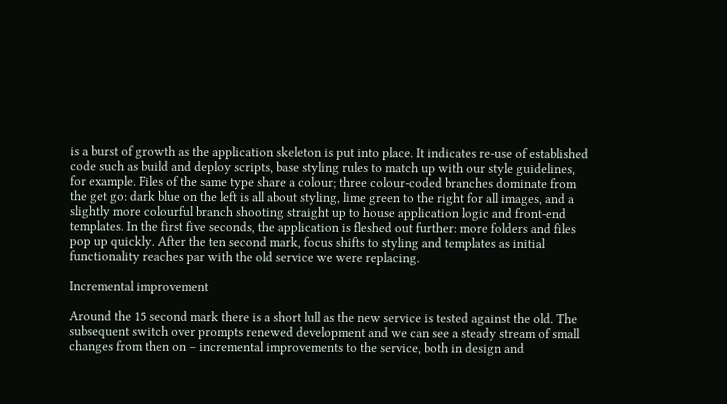is a burst of growth as the application skeleton is put into place. It indicates re-use of established code such as build and deploy scripts, base styling rules to match up with our style guidelines, for example. Files of the same type share a colour; three colour-coded branches dominate from the get go: dark blue on the left is all about styling, lime green to the right for all images, and a slightly more colourful branch shooting straight up to house application logic and front-end templates. In the first five seconds, the application is fleshed out further: more folders and files pop up quickly. After the ten second mark, focus shifts to styling and templates as initial functionality reaches par with the old service we were replacing.

Incremental improvement

Around the 15 second mark there is a short lull as the new service is tested against the old. The subsequent switch over prompts renewed development and we can see a steady stream of small changes from then on – incremental improvements to the service, both in design and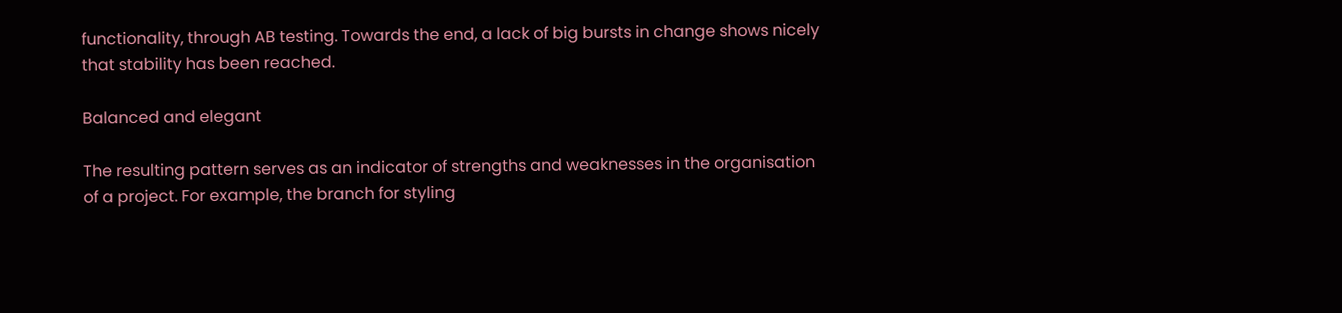functionality, through AB testing. Towards the end, a lack of big bursts in change shows nicely that stability has been reached.

Balanced and elegant

The resulting pattern serves as an indicator of strengths and weaknesses in the organisation of a project. For example, the branch for styling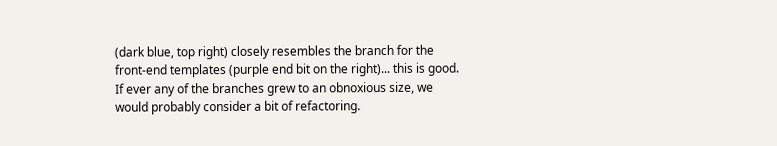(dark blue, top right) closely resembles the branch for the front-end templates (purple end bit on the right)... this is good. If ever any of the branches grew to an obnoxious size, we would probably consider a bit of refactoring.